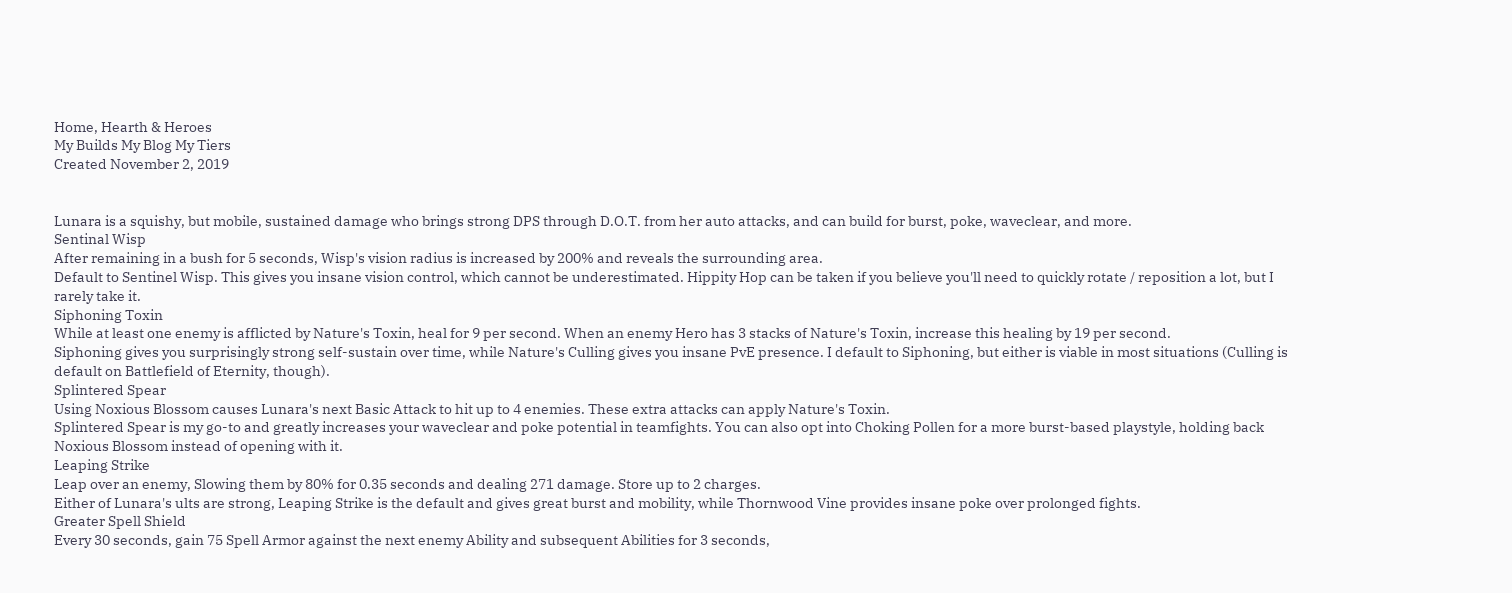Home, Hearth & Heroes
My Builds My Blog My Tiers
Created November 2, 2019


Lunara is a squishy, but mobile, sustained damage who brings strong DPS through D.O.T. from her auto attacks, and can build for burst, poke, waveclear, and more.
Sentinal Wisp
After remaining in a bush for 5 seconds, Wisp's vision radius is increased by 200% and reveals the surrounding area.
Default to Sentinel Wisp. This gives you insane vision control, which cannot be underestimated. Hippity Hop can be taken if you believe you'll need to quickly rotate / reposition a lot, but I rarely take it.
Siphoning Toxin
While at least one enemy is afflicted by Nature's Toxin, heal for 9 per second. When an enemy Hero has 3 stacks of Nature's Toxin, increase this healing by 19 per second.
Siphoning gives you surprisingly strong self-sustain over time, while Nature's Culling gives you insane PvE presence. I default to Siphoning, but either is viable in most situations (Culling is default on Battlefield of Eternity, though).
Splintered Spear
Using Noxious Blossom causes Lunara's next Basic Attack to hit up to 4 enemies. These extra attacks can apply Nature's Toxin.
Splintered Spear is my go-to and greatly increases your waveclear and poke potential in teamfights. You can also opt into Choking Pollen for a more burst-based playstyle, holding back Noxious Blossom instead of opening with it.
Leaping Strike
Leap over an enemy, Slowing them by 80% for 0.35 seconds and dealing 271 damage. Store up to 2 charges.
Either of Lunara's ults are strong, Leaping Strike is the default and gives great burst and mobility, while Thornwood Vine provides insane poke over prolonged fights.
Greater Spell Shield
Every 30 seconds, gain 75 Spell Armor against the next enemy Ability and subsequent Abilities for 3 seconds,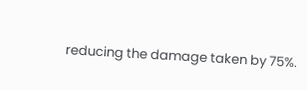reducing the damage taken by 75%.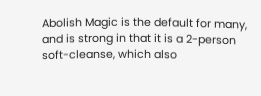Abolish Magic is the default for many, and is strong in that it is a 2-person soft-cleanse, which also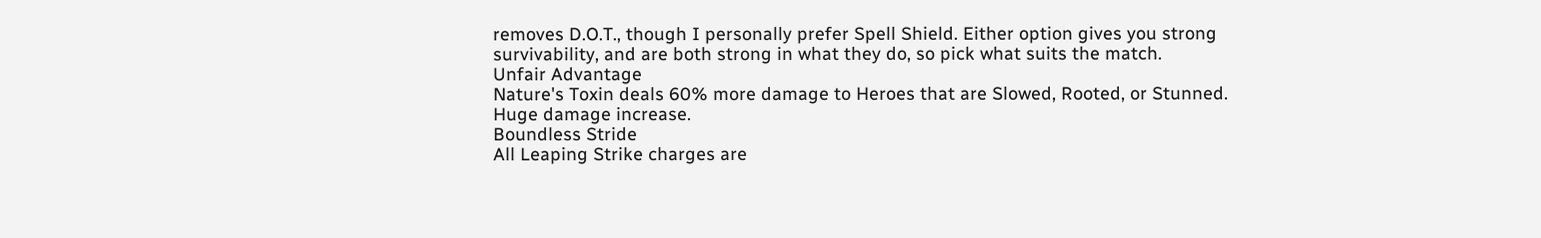removes D.O.T., though I personally prefer Spell Shield. Either option gives you strong survivability, and are both strong in what they do, so pick what suits the match.
Unfair Advantage
Nature's Toxin deals 60% more damage to Heroes that are Slowed, Rooted, or Stunned.
Huge damage increase.
Boundless Stride
All Leaping Strike charges are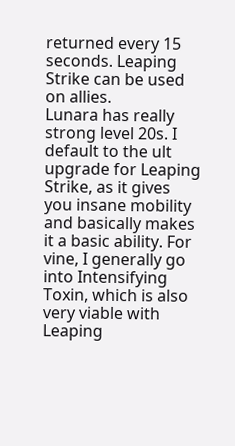returned every 15 seconds. Leaping Strike can be used on allies.
Lunara has really strong level 20s. I default to the ult upgrade for Leaping Strike, as it gives you insane mobility and basically makes it a basic ability. For vine, I generally go into Intensifying Toxin, which is also very viable with Leaping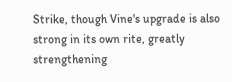Strike, though Vine's upgrade is also strong in its own rite, greatly strengthening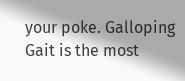your poke. Galloping Gait is the most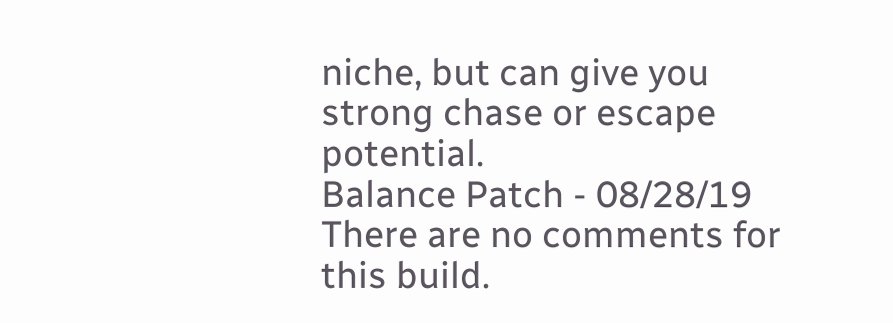niche, but can give you strong chase or escape potential.
Balance Patch - 08/28/19
There are no comments for this build.